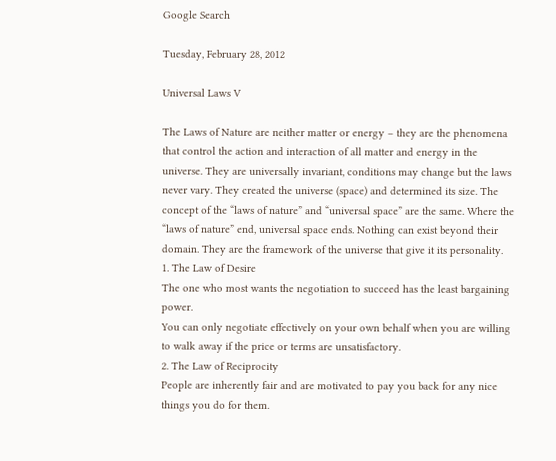Google Search

Tuesday, February 28, 2012

Universal Laws V

The Laws of Nature are neither matter or energy – they are the phenomena that control the action and interaction of all matter and energy in the universe. They are universally invariant, conditions may change but the laws never vary. They created the universe (space) and determined its size. The concept of the “laws of nature” and “universal space” are the same. Where the “laws of nature” end, universal space ends. Nothing can exist beyond their domain. They are the framework of the universe that give it its personality.
1. The Law of Desire
The one who most wants the negotiation to succeed has the least bargaining power.
You can only negotiate effectively on your own behalf when you are willing to walk away if the price or terms are unsatisfactory.
2. The Law of Reciprocity
People are inherently fair and are motivated to pay you back for any nice things you do for them.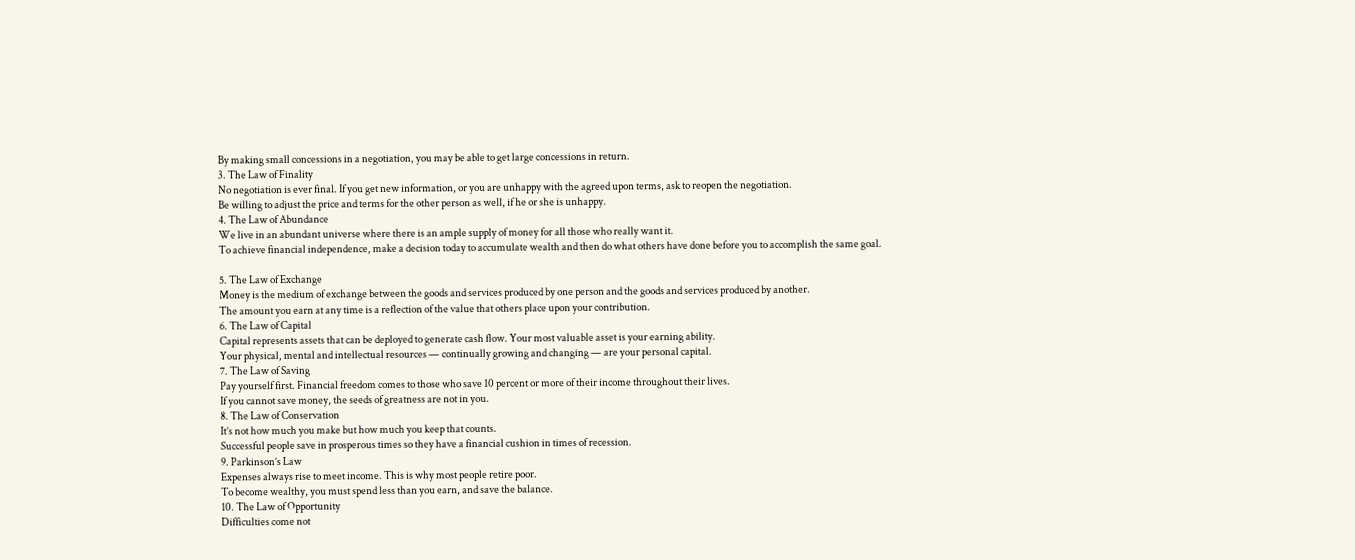By making small concessions in a negotiation, you may be able to get large concessions in return.
3. The Law of Finality
No negotiation is ever final. If you get new information, or you are unhappy with the agreed upon terms, ask to reopen the negotiation.
Be willing to adjust the price and terms for the other person as well, if he or she is unhappy.
4. The Law of Abundance
We live in an abundant universe where there is an ample supply of money for all those who really want it.
To achieve financial independence, make a decision today to accumulate wealth and then do what others have done before you to accomplish the same goal.

5. The Law of Exchange
Money is the medium of exchange between the goods and services produced by one person and the goods and services produced by another.
The amount you earn at any time is a reflection of the value that others place upon your contribution.
6. The Law of Capital
Capital represents assets that can be deployed to generate cash flow. Your most valuable asset is your earning ability.
Your physical, mental and intellectual resources — continually growing and changing — are your personal capital.
7. The Law of Saving
Pay yourself first. Financial freedom comes to those who save 10 percent or more of their income throughout their lives.
If you cannot save money, the seeds of greatness are not in you.
8. The Law of Conservation
It’s not how much you make but how much you keep that counts.
Successful people save in prosperous times so they have a financial cushion in times of recession.
9. Parkinson’s Law
Expenses always rise to meet income. This is why most people retire poor.
To become wealthy, you must spend less than you earn, and save the balance.
10. The Law of Opportunity
Difficulties come not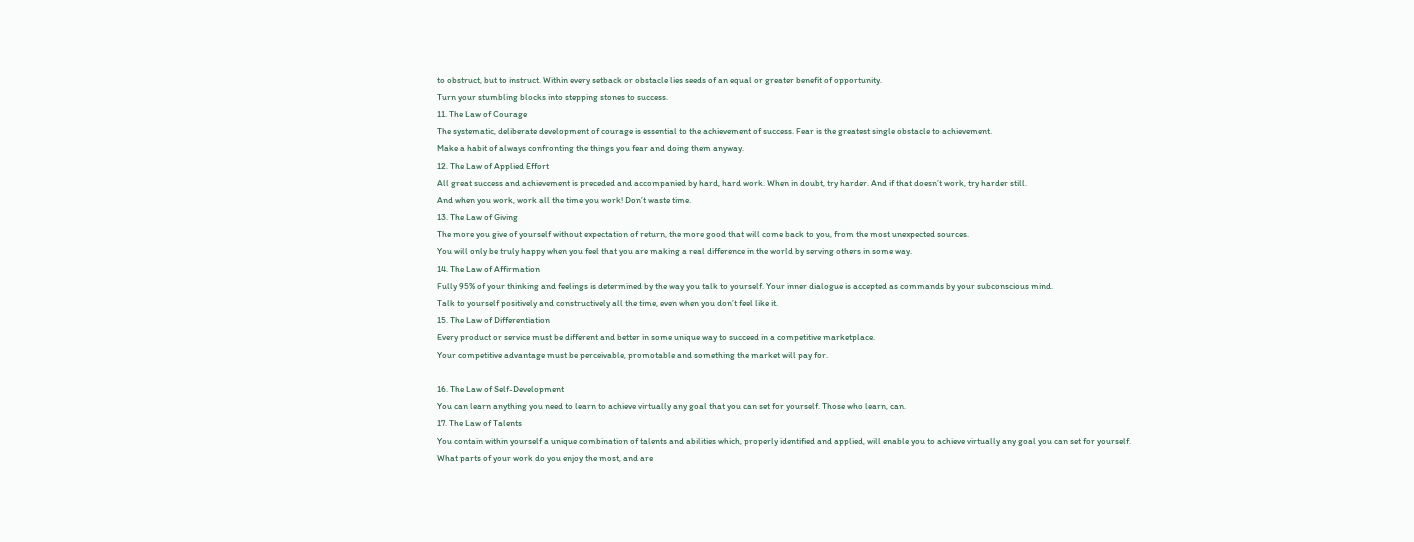to obstruct, but to instruct. Within every setback or obstacle lies seeds of an equal or greater benefit of opportunity.
Turn your stumbling blocks into stepping stones to success.
11. The Law of Courage
The systematic, deliberate development of courage is essential to the achievement of success. Fear is the greatest single obstacle to achievement.
Make a habit of always confronting the things you fear and doing them anyway.
12. The Law of Applied Effort
All great success and achievement is preceded and accompanied by hard, hard work. When in doubt, try harder. And if that doesn’t work, try harder still.
And when you work, work all the time you work! Don’t waste time.
13. The Law of Giving
The more you give of yourself without expectation of return, the more good that will come back to you, from the most unexpected sources.
You will only be truly happy when you feel that you are making a real difference in the world by serving others in some way.
14. The Law of Affirmation
Fully 95% of your thinking and feelings is determined by the way you talk to yourself. Your inner dialogue is accepted as commands by your subconscious mind.
Talk to yourself positively and constructively all the time, even when you don’t feel like it.
15. The Law of Differentiation
Every product or service must be different and better in some unique way to succeed in a competitive marketplace.
Your competitive advantage must be perceivable, promotable and something the market will pay for.

16. The Law of Self-Development
You can learn anything you need to learn to achieve virtually any goal that you can set for yourself. Those who learn, can.
17. The Law of Talents
You contain within yourself a unique combination of talents and abilities which, properly identified and applied, will enable you to achieve virtually any goal you can set for yourself.
What parts of your work do you enjoy the most, and are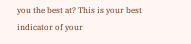you the best at? This is your best indicator of your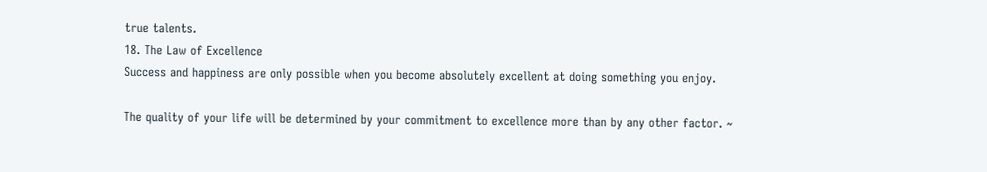true talents.
18. The Law of Excellence
Success and happiness are only possible when you become absolutely excellent at doing something you enjoy.

The quality of your life will be determined by your commitment to excellence more than by any other factor. ~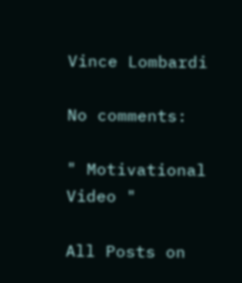Vince Lombardi

No comments:

" Motivational Video "

All Posts on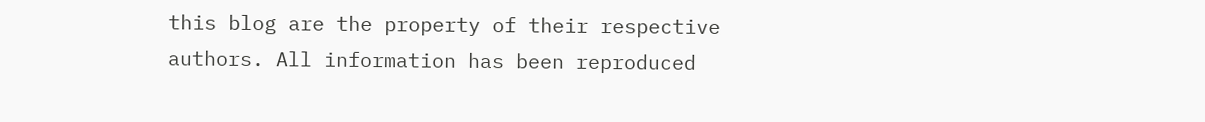this blog are the property of their respective authors. All information has been reproduced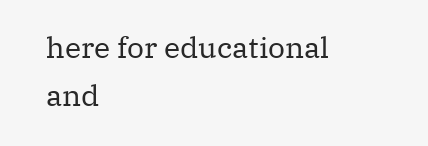here for educational and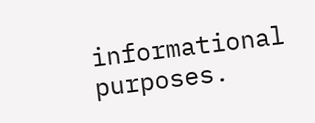informational purposes.